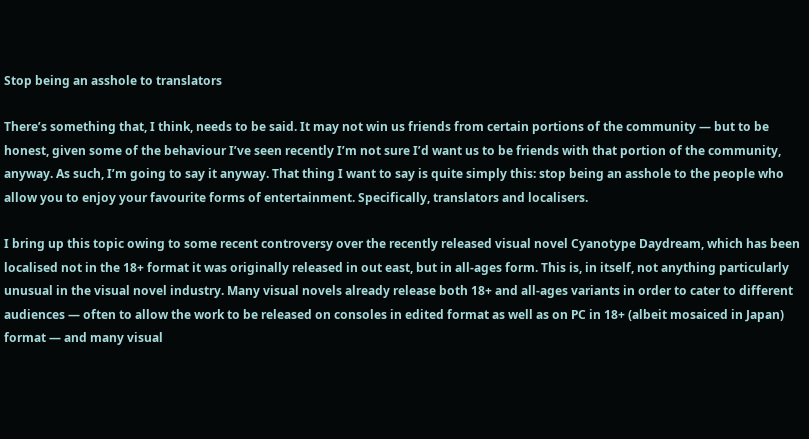Stop being an asshole to translators

There’s something that, I think, needs to be said. It may not win us friends from certain portions of the community — but to be honest, given some of the behaviour I’ve seen recently I’m not sure I’d want us to be friends with that portion of the community, anyway. As such, I’m going to say it anyway. That thing I want to say is quite simply this: stop being an asshole to the people who allow you to enjoy your favourite forms of entertainment. Specifically, translators and localisers.

I bring up this topic owing to some recent controversy over the recently released visual novel Cyanotype Daydream, which has been localised not in the 18+ format it was originally released in out east, but in all-ages form. This is, in itself, not anything particularly unusual in the visual novel industry. Many visual novels already release both 18+ and all-ages variants in order to cater to different audiences — often to allow the work to be released on consoles in edited format as well as on PC in 18+ (albeit mosaiced in Japan) format — and many visual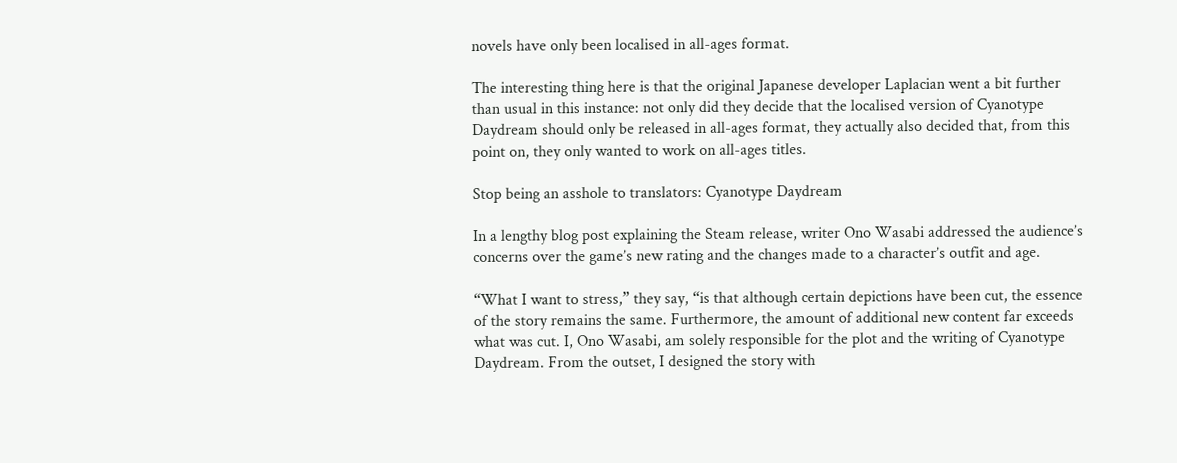novels have only been localised in all-ages format.

The interesting thing here is that the original Japanese developer Laplacian went a bit further than usual in this instance: not only did they decide that the localised version of Cyanotype Daydream should only be released in all-ages format, they actually also decided that, from this point on, they only wanted to work on all-ages titles.

Stop being an asshole to translators: Cyanotype Daydream

In a lengthy blog post explaining the Steam release, writer Ono Wasabi addressed the audience’s concerns over the game’s new rating and the changes made to a character’s outfit and age.

“What I want to stress,” they say, “is that although certain depictions have been cut, the essence of the story remains the same. Furthermore, the amount of additional new content far exceeds what was cut. I, Ono Wasabi, am solely responsible for the plot and the writing of Cyanotype Daydream. From the outset, I designed the story with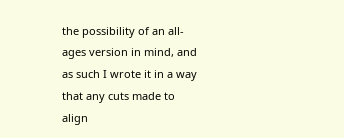the possibility of an all-ages version in mind, and as such I wrote it in a way that any cuts made to align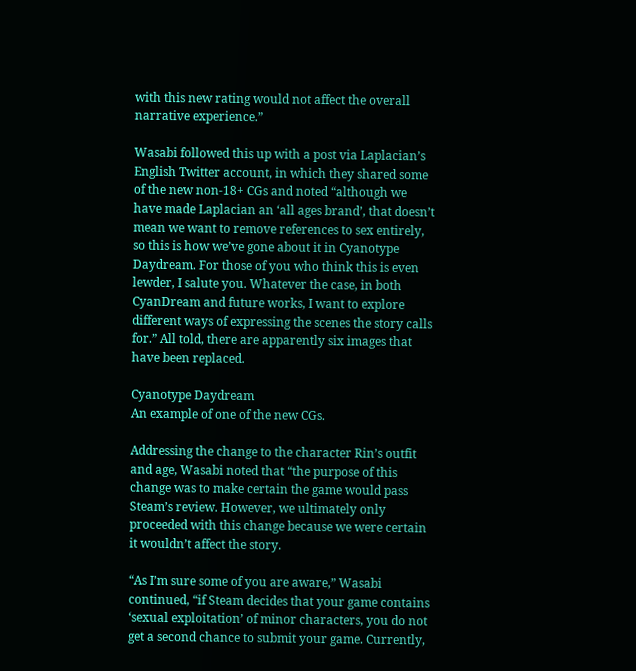with this new rating would not affect the overall narrative experience.”

Wasabi followed this up with a post via Laplacian’s English Twitter account, in which they shared some of the new non-18+ CGs and noted “although we have made Laplacian an ‘all ages brand’, that doesn’t mean we want to remove references to sex entirely, so this is how we’ve gone about it in Cyanotype Daydream. For those of you who think this is even lewder, I salute you. Whatever the case, in both CyanDream and future works, I want to explore different ways of expressing the scenes the story calls for.” All told, there are apparently six images that have been replaced.

Cyanotype Daydream
An example of one of the new CGs.

Addressing the change to the character Rin’s outfit and age, Wasabi noted that “the purpose of this change was to make certain the game would pass Steam’s review. However, we ultimately only proceeded with this change because we were certain it wouldn’t affect the story.

“As I’m sure some of you are aware,” Wasabi continued, “if Steam decides that your game contains ‘sexual exploitation’ of minor characters, you do not get a second chance to submit your game. Currently,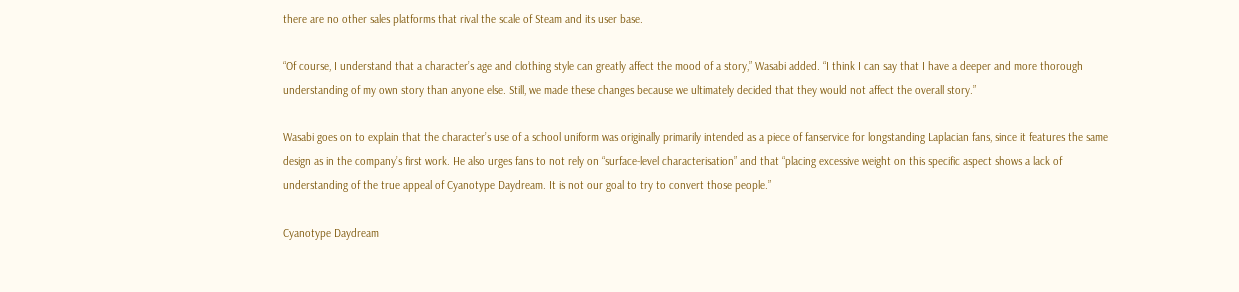there are no other sales platforms that rival the scale of Steam and its user base.

“Of course, I understand that a character’s age and clothing style can greatly affect the mood of a story,” Wasabi added. “I think I can say that I have a deeper and more thorough understanding of my own story than anyone else. Still, we made these changes because we ultimately decided that they would not affect the overall story.”

Wasabi goes on to explain that the character’s use of a school uniform was originally primarily intended as a piece of fanservice for longstanding Laplacian fans, since it features the same design as in the company’s first work. He also urges fans to not rely on “surface-level characterisation” and that “placing excessive weight on this specific aspect shows a lack of understanding of the true appeal of Cyanotype Daydream. It is not our goal to try to convert those people.”

Cyanotype Daydream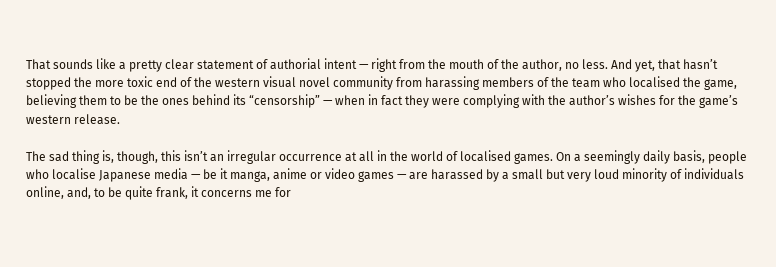That sounds like a pretty clear statement of authorial intent — right from the mouth of the author, no less. And yet, that hasn’t stopped the more toxic end of the western visual novel community from harassing members of the team who localised the game, believing them to be the ones behind its “censorship” — when in fact they were complying with the author’s wishes for the game’s western release.

The sad thing is, though, this isn’t an irregular occurrence at all in the world of localised games. On a seemingly daily basis, people who localise Japanese media — be it manga, anime or video games — are harassed by a small but very loud minority of individuals online, and, to be quite frank, it concerns me for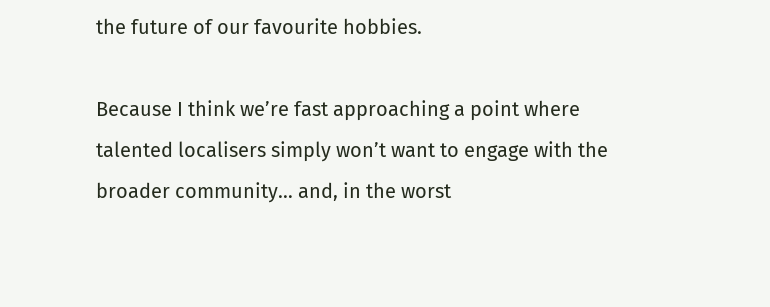the future of our favourite hobbies.

Because I think we’re fast approaching a point where talented localisers simply won’t want to engage with the broader community… and, in the worst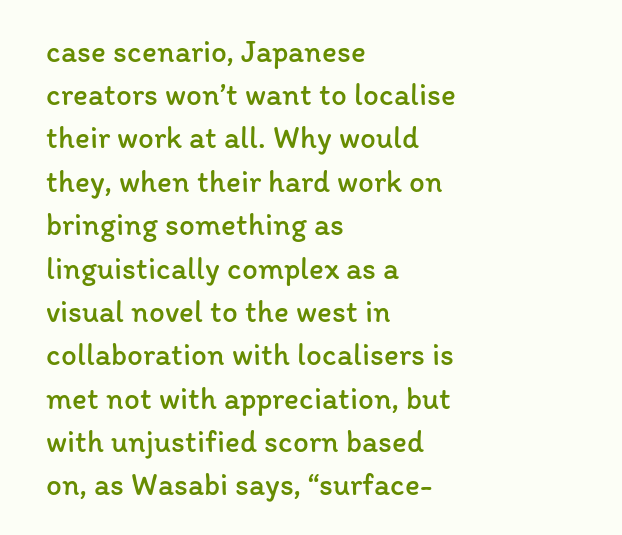case scenario, Japanese creators won’t want to localise their work at all. Why would they, when their hard work on bringing something as linguistically complex as a visual novel to the west in collaboration with localisers is met not with appreciation, but with unjustified scorn based on, as Wasabi says, “surface-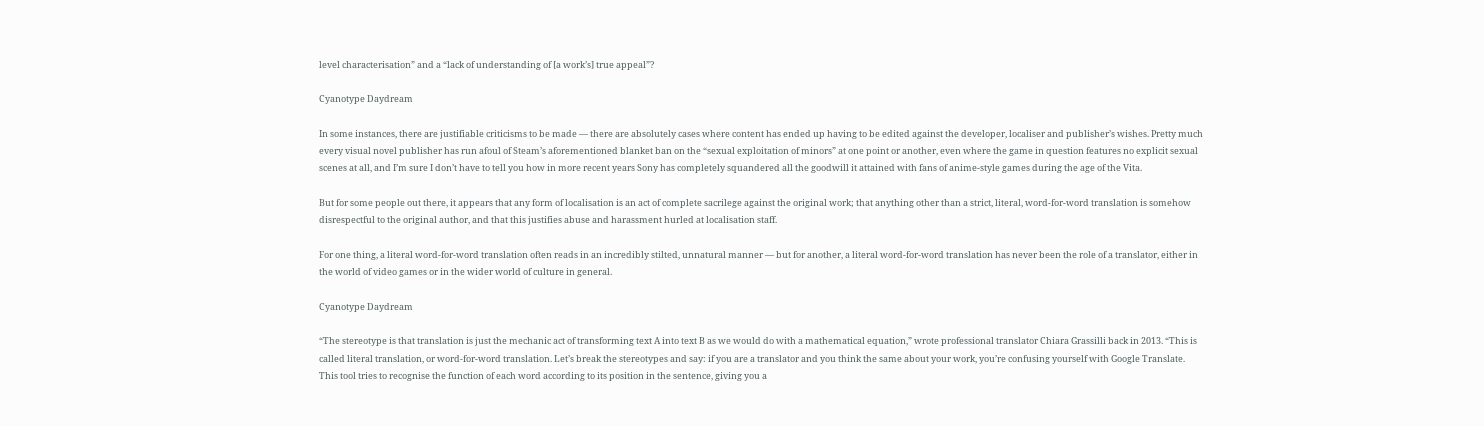level characterisation” and a “lack of understanding of [a work’s] true appeal”?

Cyanotype Daydream

In some instances, there are justifiable criticisms to be made — there are absolutely cases where content has ended up having to be edited against the developer, localiser and publisher’s wishes. Pretty much every visual novel publisher has run afoul of Steam’s aforementioned blanket ban on the “sexual exploitation of minors” at one point or another, even where the game in question features no explicit sexual scenes at all, and I’m sure I don’t have to tell you how in more recent years Sony has completely squandered all the goodwill it attained with fans of anime-style games during the age of the Vita.

But for some people out there, it appears that any form of localisation is an act of complete sacrilege against the original work; that anything other than a strict, literal, word-for-word translation is somehow disrespectful to the original author, and that this justifies abuse and harassment hurled at localisation staff.

For one thing, a literal word-for-word translation often reads in an incredibly stilted, unnatural manner — but for another, a literal word-for-word translation has never been the role of a translator, either in the world of video games or in the wider world of culture in general.

Cyanotype Daydream

“The stereotype is that translation is just the mechanic act of transforming text A into text B as we would do with a mathematical equation,” wrote professional translator Chiara Grassilli back in 2013. “This is called literal translation, or word-for-word translation. Let’s break the stereotypes and say: if you are a translator and you think the same about your work, you’re confusing yourself with Google Translate. This tool tries to recognise the function of each word according to its position in the sentence, giving you a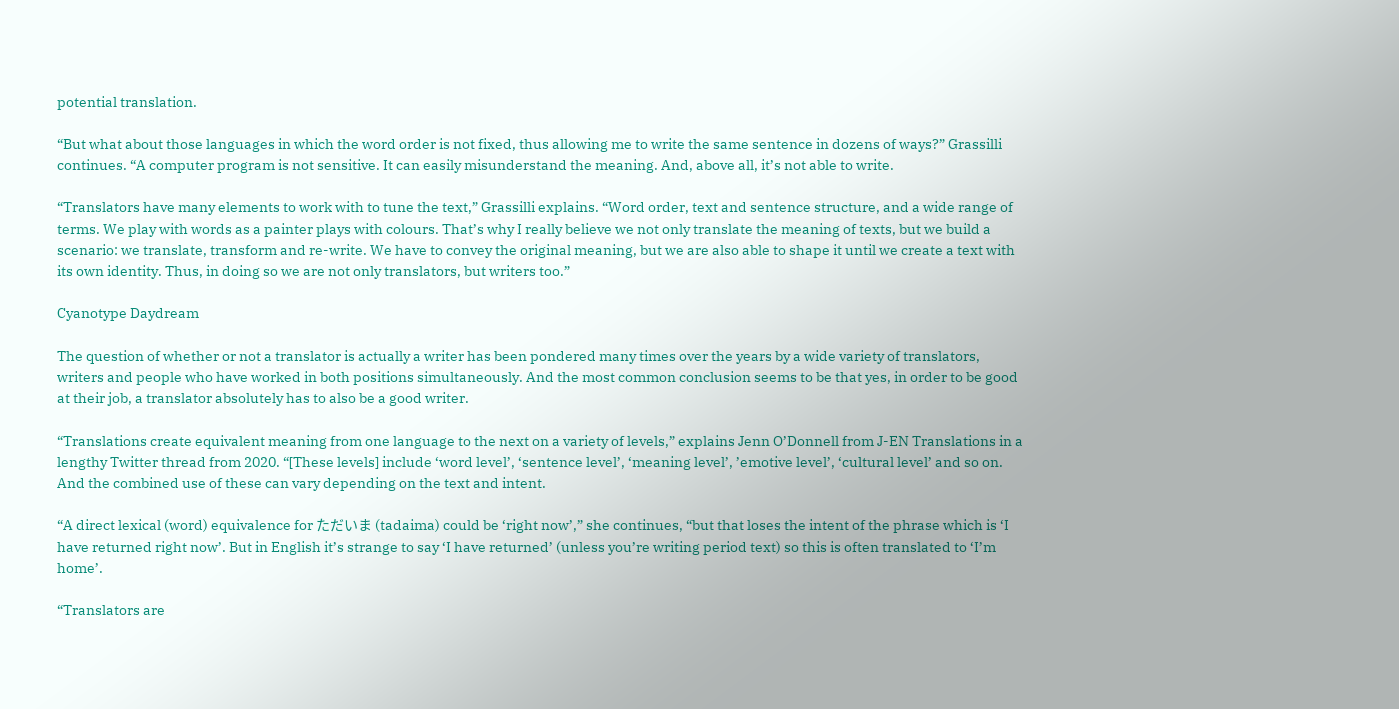potential translation.

“But what about those languages in which the word order is not fixed, thus allowing me to write the same sentence in dozens of ways?” Grassilli continues. “A computer program is not sensitive. It can easily misunderstand the meaning. And, above all, it’s not able to write.

“Translators have many elements to work with to tune the text,” Grassilli explains. “Word order, text and sentence structure, and a wide range of terms. We play with words as a painter plays with colours. That’s why I really believe we not only translate the meaning of texts, but we build a scenario: we translate, transform and re-write. We have to convey the original meaning, but we are also able to shape it until we create a text with its own identity. Thus, in doing so we are not only translators, but writers too.”

Cyanotype Daydream

The question of whether or not a translator is actually a writer has been pondered many times over the years by a wide variety of translators, writers and people who have worked in both positions simultaneously. And the most common conclusion seems to be that yes, in order to be good at their job, a translator absolutely has to also be a good writer.

“Translations create equivalent meaning from one language to the next on a variety of levels,” explains Jenn O’Donnell from J-EN Translations in a lengthy Twitter thread from 2020. “[These levels] include ‘word level’, ‘sentence level’, ‘meaning level’, ’emotive level’, ‘cultural level’ and so on. And the combined use of these can vary depending on the text and intent.

“A direct lexical (word) equivalence for ただいま (tadaima) could be ‘right now’,” she continues, “but that loses the intent of the phrase which is ‘I have returned right now’. But in English it’s strange to say ‘I have returned’ (unless you’re writing period text) so this is often translated to ‘I’m home’.

“Translators are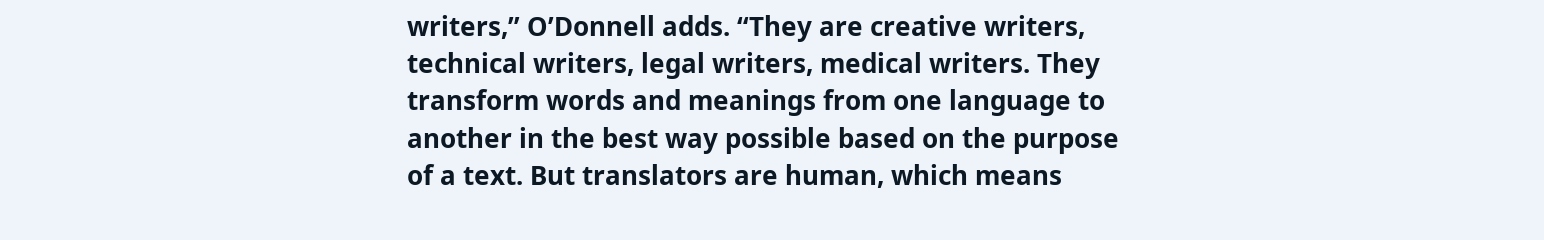writers,” O’Donnell adds. “They are creative writers, technical writers, legal writers, medical writers. They transform words and meanings from one language to another in the best way possible based on the purpose of a text. But translators are human, which means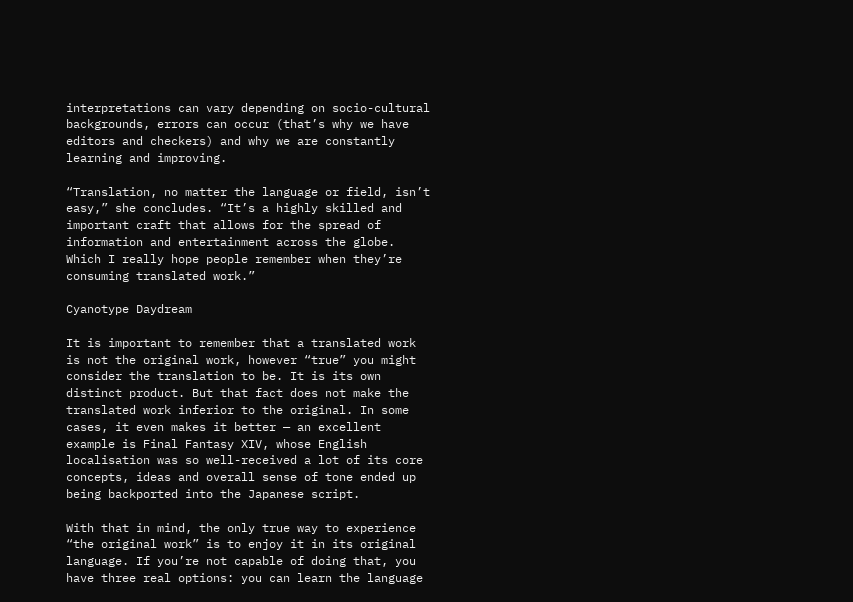interpretations can vary depending on socio-cultural backgrounds, errors can occur (that’s why we have editors and checkers) and why we are constantly learning and improving.

“Translation, no matter the language or field, isn’t easy,” she concludes. “It’s a highly skilled and important craft that allows for the spread of information and entertainment across the globe. Which I really hope people remember when they’re consuming translated work.”

Cyanotype Daydream

It is important to remember that a translated work is not the original work, however “true” you might consider the translation to be. It is its own distinct product. But that fact does not make the translated work inferior to the original. In some cases, it even makes it better — an excellent example is Final Fantasy XIV, whose English localisation was so well-received a lot of its core concepts, ideas and overall sense of tone ended up being backported into the Japanese script.

With that in mind, the only true way to experience “the original work” is to enjoy it in its original language. If you’re not capable of doing that, you have three real options: you can learn the language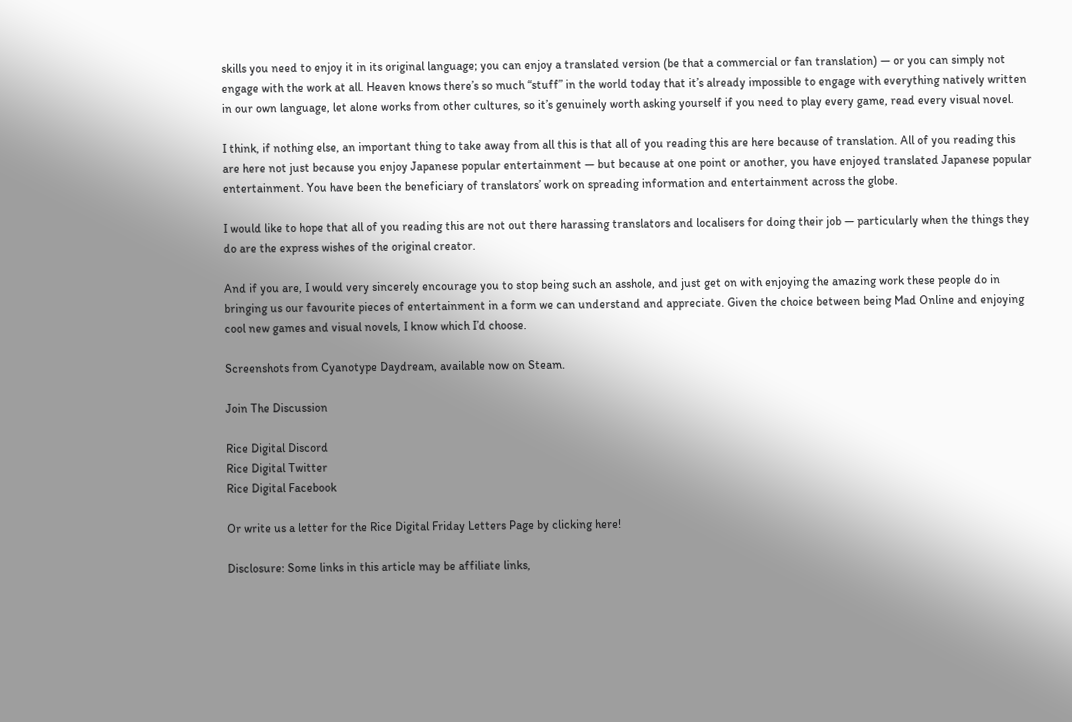skills you need to enjoy it in its original language; you can enjoy a translated version (be that a commercial or fan translation) — or you can simply not engage with the work at all. Heaven knows there’s so much “stuff” in the world today that it’s already impossible to engage with everything natively written in our own language, let alone works from other cultures, so it’s genuinely worth asking yourself if you need to play every game, read every visual novel.

I think, if nothing else, an important thing to take away from all this is that all of you reading this are here because of translation. All of you reading this are here not just because you enjoy Japanese popular entertainment — but because at one point or another, you have enjoyed translated Japanese popular entertainment. You have been the beneficiary of translators’ work on spreading information and entertainment across the globe.

I would like to hope that all of you reading this are not out there harassing translators and localisers for doing their job — particularly when the things they do are the express wishes of the original creator.

And if you are, I would very sincerely encourage you to stop being such an asshole, and just get on with enjoying the amazing work these people do in bringing us our favourite pieces of entertainment in a form we can understand and appreciate. Given the choice between being Mad Online and enjoying cool new games and visual novels, I know which I’d choose.

Screenshots from Cyanotype Daydream, available now on Steam.

Join The Discussion

Rice Digital Discord
Rice Digital Twitter
Rice Digital Facebook

Or write us a letter for the Rice Digital Friday Letters Page by clicking here!

Disclosure: Some links in this article may be affiliate links,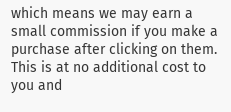which means we may earn a small commission if you make a purchase after clicking on them. This is at no additional cost to you and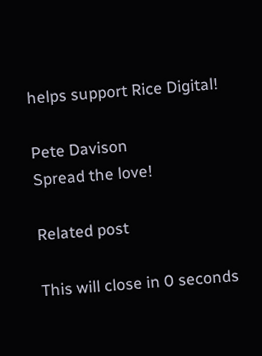helps support Rice Digital!

Pete Davison
Spread the love!

Related post

This will close in 0 seconds